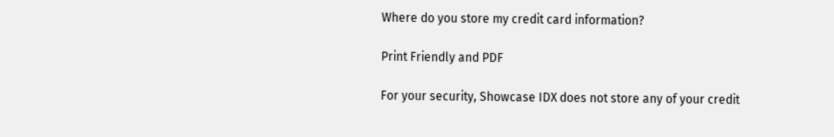Where do you store my credit card information?

Print Friendly and PDF

For your security, Showcase IDX does not store any of your credit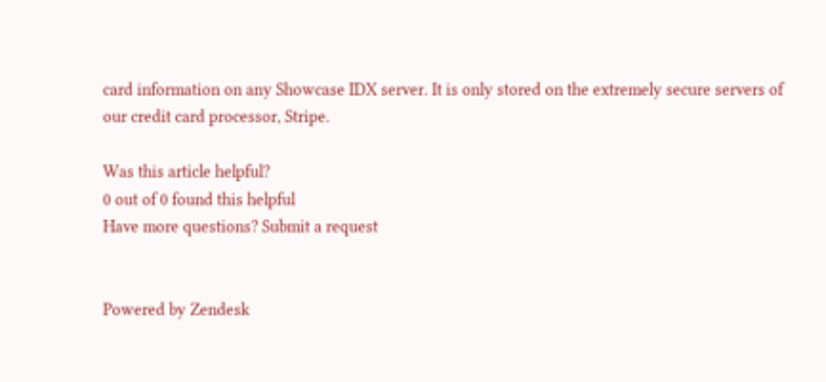card information on any Showcase IDX server. It is only stored on the extremely secure servers of our credit card processor, Stripe.

Was this article helpful?
0 out of 0 found this helpful
Have more questions? Submit a request


Powered by Zendesk